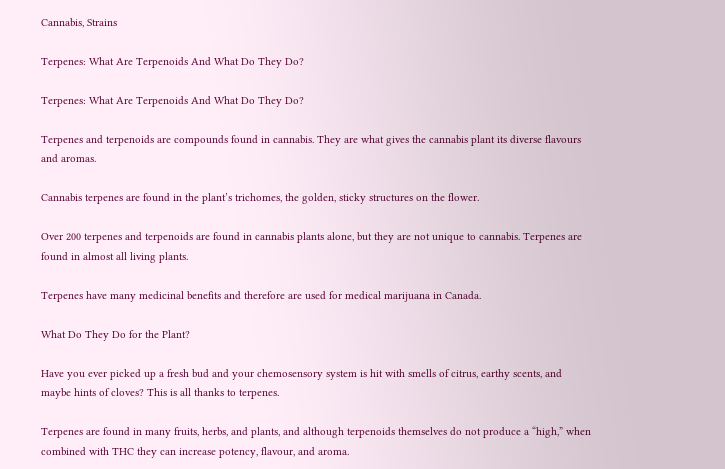Cannabis, Strains

Terpenes: What Are Terpenoids And What Do They Do?

Terpenes: What Are Terpenoids And What Do They Do?

Terpenes and terpenoids are compounds found in cannabis. They are what gives the cannabis plant its diverse flavours and aromas.

Cannabis terpenes are found in the plant’s trichomes, the golden, sticky structures on the flower.

Over 200 terpenes and terpenoids are found in cannabis plants alone, but they are not unique to cannabis. Terpenes are found in almost all living plants.

Terpenes have many medicinal benefits and therefore are used for medical marijuana in Canada.

What Do They Do for the Plant?

Have you ever picked up a fresh bud and your chemosensory system is hit with smells of citrus, earthy scents, and maybe hints of cloves? This is all thanks to terpenes.

Terpenes are found in many fruits, herbs, and plants, and although terpenoids themselves do not produce a “high,” when combined with THC they can increase potency, flavour, and aroma.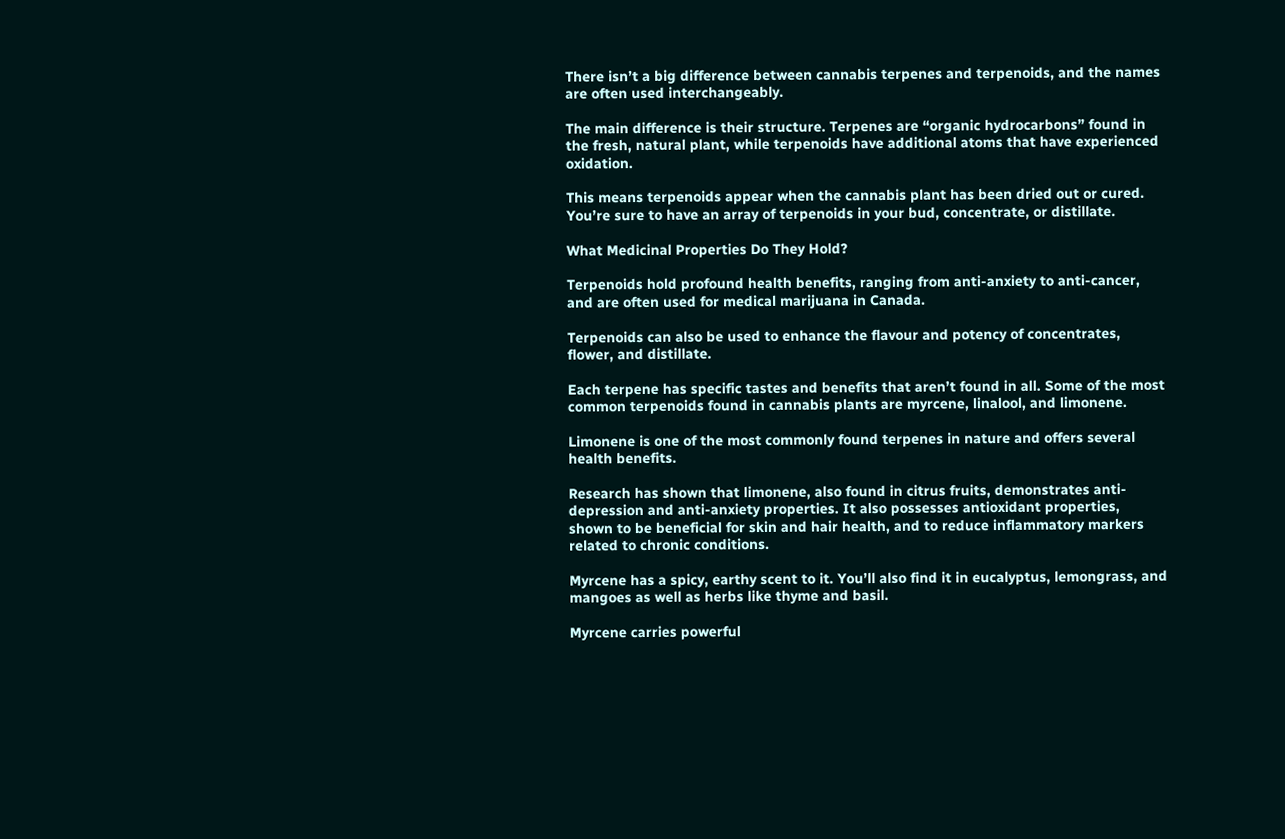There isn’t a big difference between cannabis terpenes and terpenoids, and the names are often used interchangeably.

The main difference is their structure. Terpenes are “organic hydrocarbons” found in the fresh, natural plant, while terpenoids have additional atoms that have experienced oxidation.

This means terpenoids appear when the cannabis plant has been dried out or cured. You’re sure to have an array of terpenoids in your bud, concentrate, or distillate.

What Medicinal Properties Do They Hold?

Terpenoids hold profound health benefits, ranging from anti-anxiety to anti-cancer, and are often used for medical marijuana in Canada.

Terpenoids can also be used to enhance the flavour and potency of concentrates, flower, and distillate.

Each terpene has specific tastes and benefits that aren’t found in all. Some of the most common terpenoids found in cannabis plants are myrcene, linalool, and limonene.

Limonene is one of the most commonly found terpenes in nature and offers several health benefits.

Research has shown that limonene, also found in citrus fruits, demonstrates anti-depression and anti-anxiety properties. It also possesses antioxidant properties, shown to be beneficial for skin and hair health, and to reduce inflammatory markers related to chronic conditions.

Myrcene has a spicy, earthy scent to it. You’ll also find it in eucalyptus, lemongrass, and mangoes as well as herbs like thyme and basil.

Myrcene carries powerful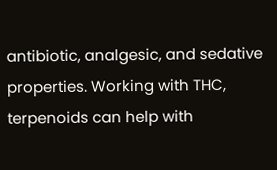antibiotic, analgesic, and sedative properties. Working with THC, terpenoids can help with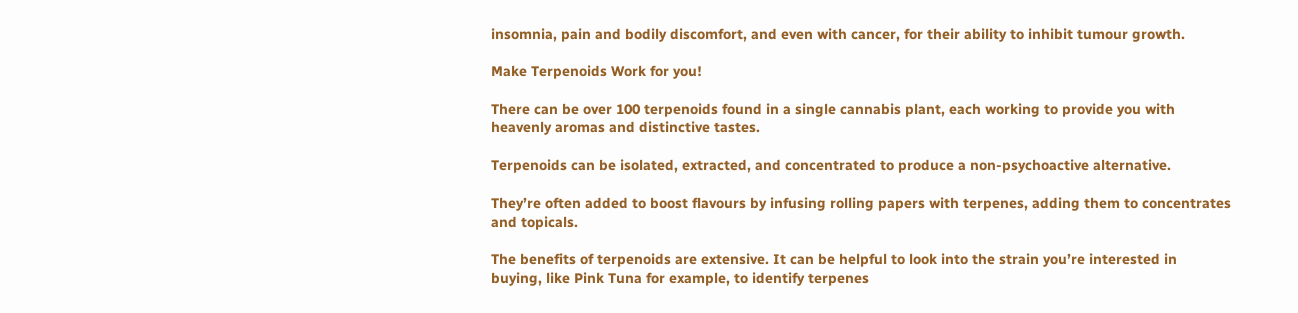insomnia, pain and bodily discomfort, and even with cancer, for their ability to inhibit tumour growth.

Make Terpenoids Work for you!

There can be over 100 terpenoids found in a single cannabis plant, each working to provide you with heavenly aromas and distinctive tastes.

Terpenoids can be isolated, extracted, and concentrated to produce a non-psychoactive alternative.

They’re often added to boost flavours by infusing rolling papers with terpenes, adding them to concentrates and topicals.

The benefits of terpenoids are extensive. It can be helpful to look into the strain you’re interested in buying, like Pink Tuna for example, to identify terpenes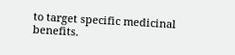to target specific medicinal benefits.